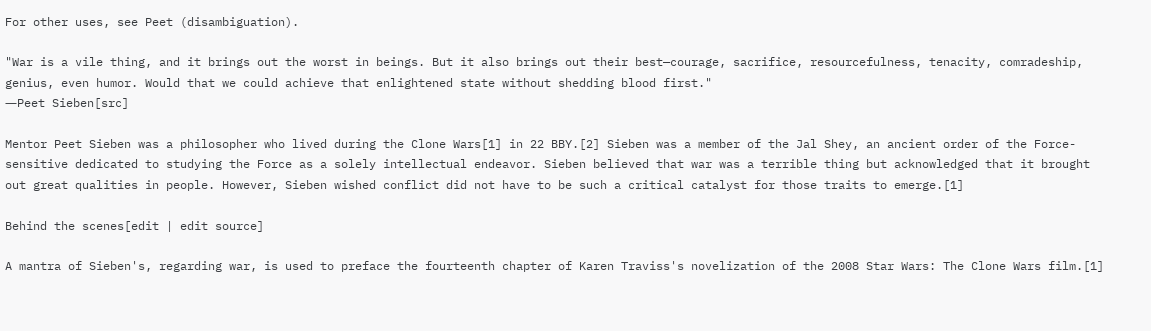For other uses, see Peet (disambiguation).

"War is a vile thing, and it brings out the worst in beings. But it also brings out their best—courage, sacrifice, resourcefulness, tenacity, comradeship, genius, even humor. Would that we could achieve that enlightened state without shedding blood first."
―Peet Sieben[src]

Mentor Peet Sieben was a philosopher who lived during the Clone Wars[1] in 22 BBY.[2] Sieben was a member of the Jal Shey, an ancient order of the Force-sensitive dedicated to studying the Force as a solely intellectual endeavor. Sieben believed that war was a terrible thing but acknowledged that it brought out great qualities in people. However, Sieben wished conflict did not have to be such a critical catalyst for those traits to emerge.[1]

Behind the scenes[edit | edit source]

A mantra of Sieben's, regarding war, is used to preface the fourteenth chapter of Karen Traviss's novelization of the 2008 Star Wars: The Clone Wars film.[1]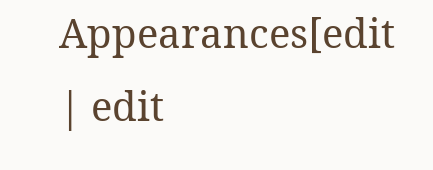Appearances[edit | edit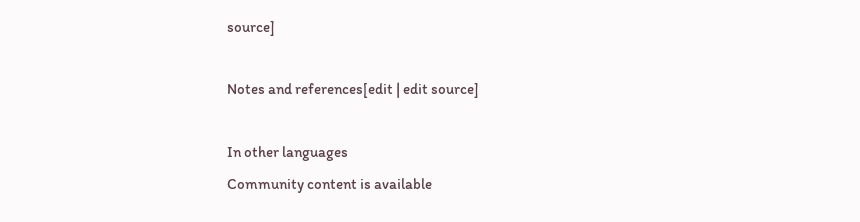source]

Notes and references[edit | edit source]

In other languages
Community content is available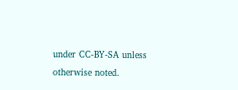under CC-BY-SA unless otherwise noted.